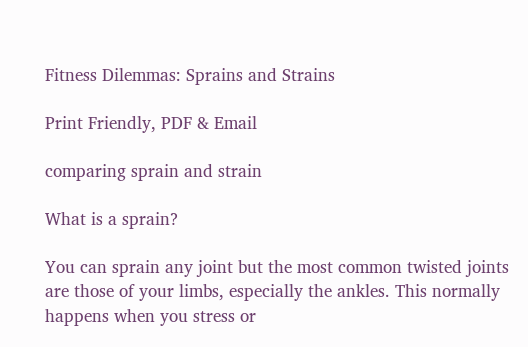Fitness Dilemmas: Sprains and Strains

Print Friendly, PDF & Email

comparing sprain and strain

What is a sprain?

You can sprain any joint but the most common twisted joints are those of your limbs, especially the ankles. This normally happens when you stress or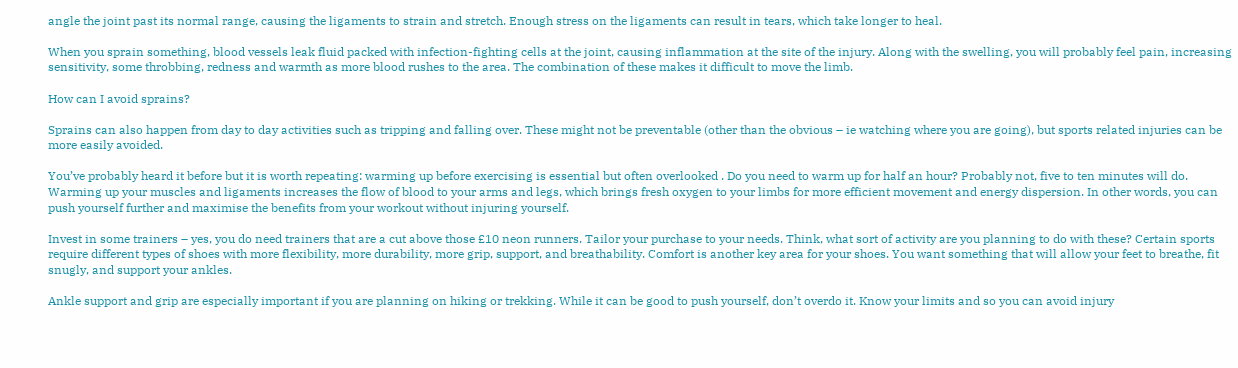angle the joint past its normal range, causing the ligaments to strain and stretch. Enough stress on the ligaments can result in tears, which take longer to heal.

When you sprain something, blood vessels leak fluid packed with infection-fighting cells at the joint, causing inflammation at the site of the injury. Along with the swelling, you will probably feel pain, increasing sensitivity, some throbbing, redness and warmth as more blood rushes to the area. The combination of these makes it difficult to move the limb.

How can I avoid sprains?

Sprains can also happen from day to day activities such as tripping and falling over. These might not be preventable (other than the obvious – ie watching where you are going), but sports related injuries can be more easily avoided.

You’ve probably heard it before but it is worth repeating: warming up before exercising is essential but often overlooked . Do you need to warm up for half an hour? Probably not, five to ten minutes will do. Warming up your muscles and ligaments increases the flow of blood to your arms and legs, which brings fresh oxygen to your limbs for more efficient movement and energy dispersion. In other words, you can push yourself further and maximise the benefits from your workout without injuring yourself.

Invest in some trainers – yes, you do need trainers that are a cut above those £10 neon runners. Tailor your purchase to your needs. Think, what sort of activity are you planning to do with these? Certain sports require different types of shoes with more flexibility, more durability, more grip, support, and breathability. Comfort is another key area for your shoes. You want something that will allow your feet to breathe, fit snugly, and support your ankles.

Ankle support and grip are especially important if you are planning on hiking or trekking. While it can be good to push yourself, don’t overdo it. Know your limits and so you can avoid injury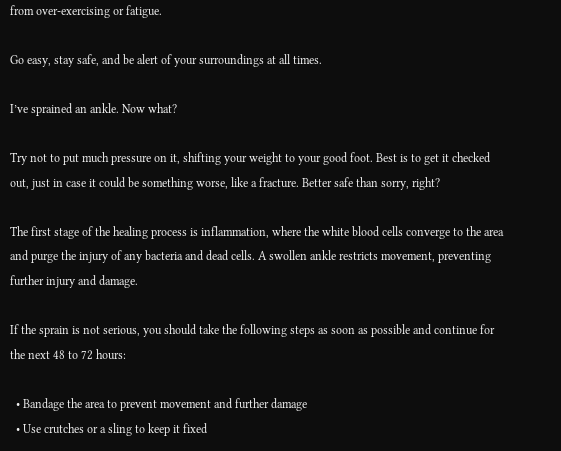from over-exercising or fatigue.

Go easy, stay safe, and be alert of your surroundings at all times.

I’ve sprained an ankle. Now what?

Try not to put much pressure on it, shifting your weight to your good foot. Best is to get it checked out, just in case it could be something worse, like a fracture. Better safe than sorry, right?

The first stage of the healing process is inflammation, where the white blood cells converge to the area and purge the injury of any bacteria and dead cells. A swollen ankle restricts movement, preventing further injury and damage.

If the sprain is not serious, you should take the following steps as soon as possible and continue for the next 48 to 72 hours:

  • Bandage the area to prevent movement and further damage
  • Use crutches or a sling to keep it fixed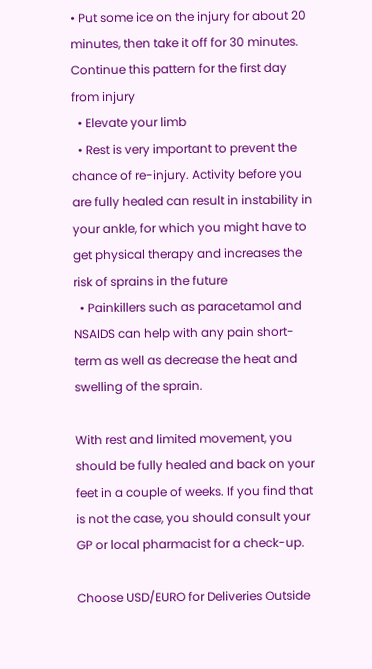• Put some ice on the injury for about 20 minutes, then take it off for 30 minutes. Continue this pattern for the first day from injury
  • Elevate your limb
  • Rest is very important to prevent the chance of re-injury. Activity before you are fully healed can result in instability in your ankle, for which you might have to get physical therapy and increases the risk of sprains in the future
  • Painkillers such as paracetamol and NSAIDS can help with any pain short-term as well as decrease the heat and swelling of the sprain.

With rest and limited movement, you should be fully healed and back on your feet in a couple of weeks. If you find that is not the case, you should consult your GP or local pharmacist for a check-up.

Choose USD/EURO for Deliveries Outside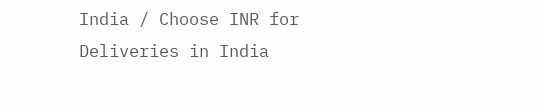India / Choose INR for Deliveries in India